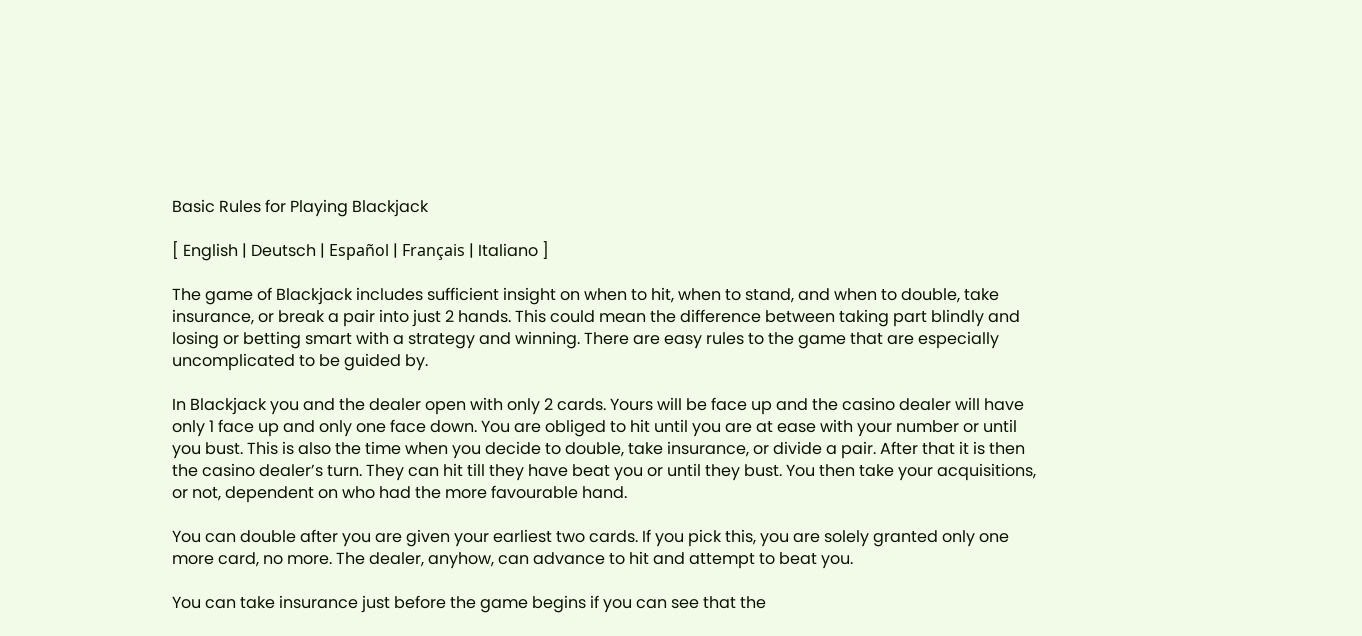Basic Rules for Playing Blackjack

[ English | Deutsch | Español | Français | Italiano ]

The game of Blackjack includes sufficient insight on when to hit, when to stand, and when to double, take insurance, or break a pair into just 2 hands. This could mean the difference between taking part blindly and losing or betting smart with a strategy and winning. There are easy rules to the game that are especially uncomplicated to be guided by.

In Blackjack you and the dealer open with only 2 cards. Yours will be face up and the casino dealer will have only 1 face up and only one face down. You are obliged to hit until you are at ease with your number or until you bust. This is also the time when you decide to double, take insurance, or divide a pair. After that it is then the casino dealer’s turn. They can hit till they have beat you or until they bust. You then take your acquisitions, or not, dependent on who had the more favourable hand.

You can double after you are given your earliest two cards. If you pick this, you are solely granted only one more card, no more. The dealer, anyhow, can advance to hit and attempt to beat you.

You can take insurance just before the game begins if you can see that the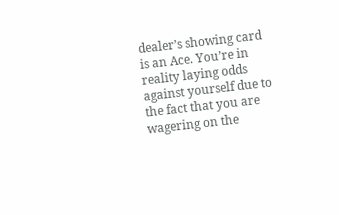dealer’s showing card is an Ace. You’re in reality laying odds against yourself due to the fact that you are wagering on the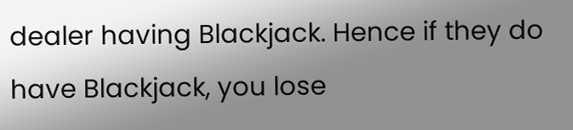dealer having Blackjack. Hence if they do have Blackjack, you lose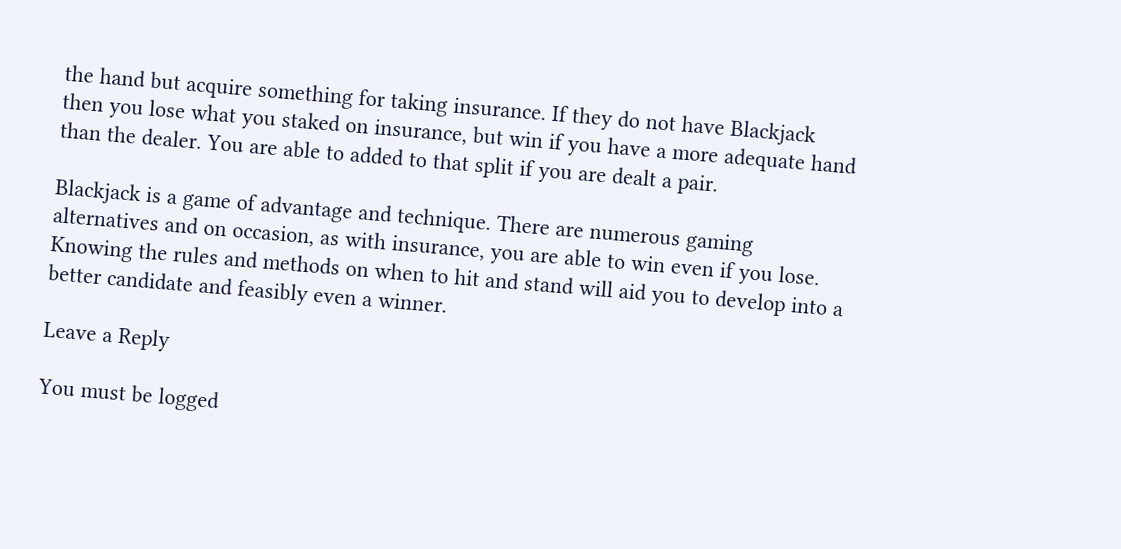the hand but acquire something for taking insurance. If they do not have Blackjack then you lose what you staked on insurance, but win if you have a more adequate hand than the dealer. You are able to added to that split if you are dealt a pair.

Blackjack is a game of advantage and technique. There are numerous gaming alternatives and on occasion, as with insurance, you are able to win even if you lose. Knowing the rules and methods on when to hit and stand will aid you to develop into a better candidate and feasibly even a winner.

Leave a Reply

You must be logged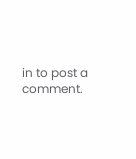in to post a comment.